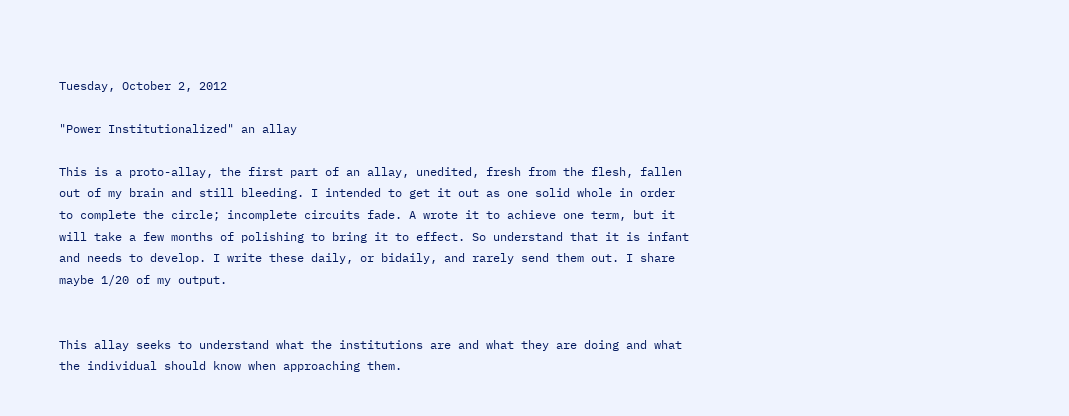Tuesday, October 2, 2012

"Power Institutionalized" an allay

This is a proto-allay, the first part of an allay, unedited, fresh from the flesh, fallen out of my brain and still bleeding. I intended to get it out as one solid whole in order to complete the circle; incomplete circuits fade. A wrote it to achieve one term, but it will take a few months of polishing to bring it to effect. So understand that it is infant and needs to develop. I write these daily, or bidaily, and rarely send them out. I share maybe 1/20 of my output.


This allay seeks to understand what the institutions are and what they are doing and what the individual should know when approaching them.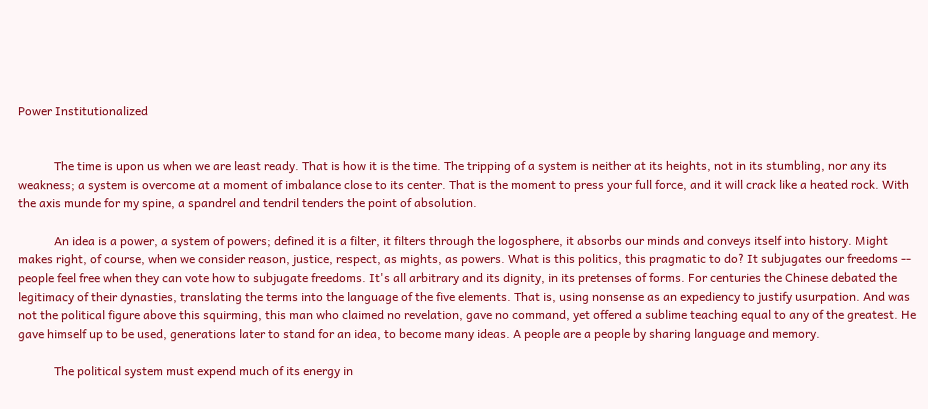Power Institutionalized


            The time is upon us when we are least ready. That is how it is the time. The tripping of a system is neither at its heights, not in its stumbling, nor any its weakness; a system is overcome at a moment of imbalance close to its center. That is the moment to press your full force, and it will crack like a heated rock. With the axis munde for my spine, a spandrel and tendril tenders the point of absolution.

            An idea is a power, a system of powers; defined it is a filter, it filters through the logosphere, it absorbs our minds and conveys itself into history. Might makes right, of course, when we consider reason, justice, respect, as mights, as powers. What is this politics, this pragmatic to do? It subjugates our freedoms -- people feel free when they can vote how to subjugate freedoms. It's all arbitrary and its dignity, in its pretenses of forms. For centuries the Chinese debated the legitimacy of their dynasties, translating the terms into the language of the five elements. That is, using nonsense as an expediency to justify usurpation. And was not the political figure above this squirming, this man who claimed no revelation, gave no command, yet offered a sublime teaching equal to any of the greatest. He gave himself up to be used, generations later to stand for an idea, to become many ideas. A people are a people by sharing language and memory.

            The political system must expend much of its energy in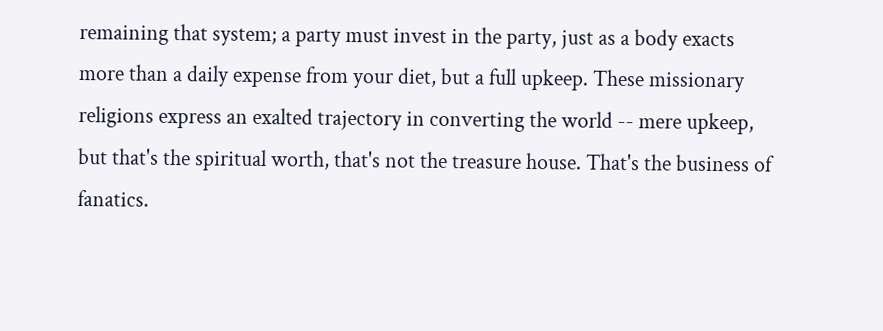remaining that system; a party must invest in the party, just as a body exacts more than a daily expense from your diet, but a full upkeep. These missionary religions express an exalted trajectory in converting the world -- mere upkeep, but that's the spiritual worth, that's not the treasure house. That's the business of fanatics.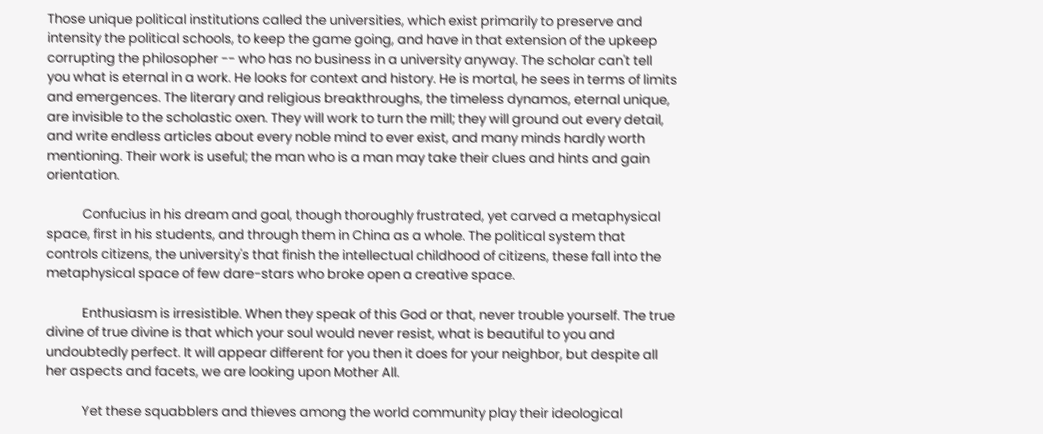Those unique political institutions called the universities, which exist primarily to preserve and intensity the political schools, to keep the game going, and have in that extension of the upkeep corrupting the philosopher -- who has no business in a university anyway. The scholar can't tell you what is eternal in a work. He looks for context and history. He is mortal, he sees in terms of limits and emergences. The literary and religious breakthroughs, the timeless dynamos, eternal unique, are invisible to the scholastic oxen. They will work to turn the mill; they will ground out every detail, and write endless articles about every noble mind to ever exist, and many minds hardly worth mentioning. Their work is useful; the man who is a man may take their clues and hints and gain orientation.

            Confucius in his dream and goal, though thoroughly frustrated, yet carved a metaphysical space, first in his students, and through them in China as a whole. The political system that controls citizens, the university's that finish the intellectual childhood of citizens, these fall into the metaphysical space of few dare-stars who broke open a creative space.

            Enthusiasm is irresistible. When they speak of this God or that, never trouble yourself. The true divine of true divine is that which your soul would never resist, what is beautiful to you and undoubtedly perfect. It will appear different for you then it does for your neighbor, but despite all her aspects and facets, we are looking upon Mother All.

            Yet these squabblers and thieves among the world community play their ideological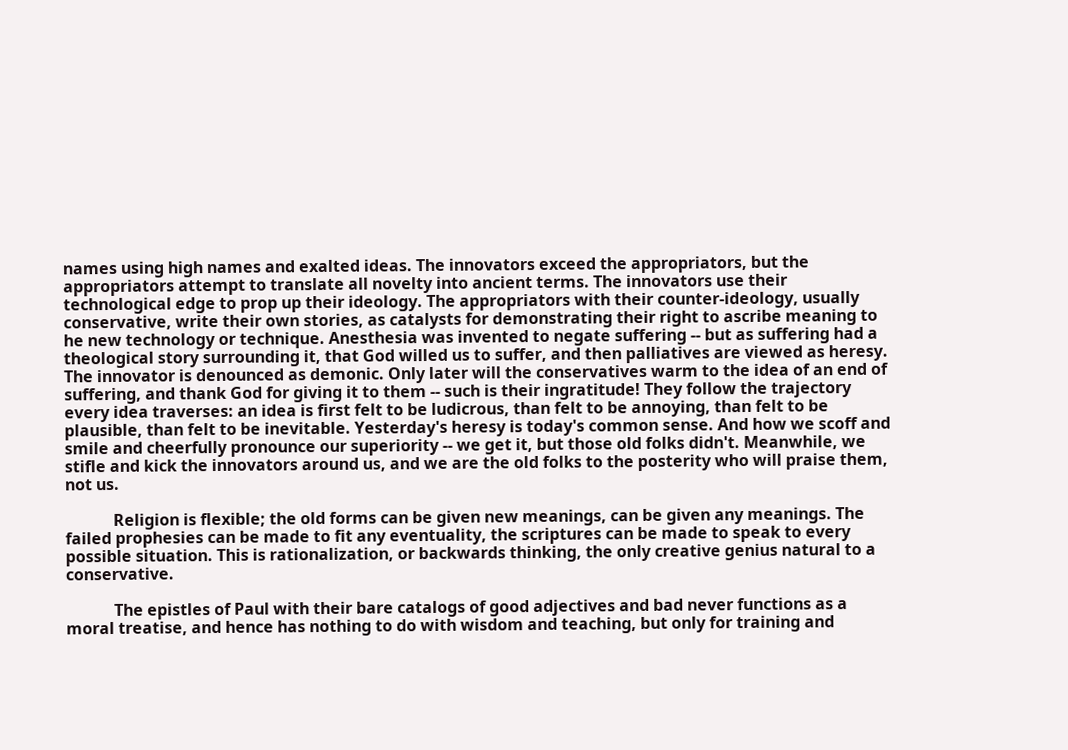names using high names and exalted ideas. The innovators exceed the appropriators, but the appropriators attempt to translate all novelty into ancient terms. The innovators use their technological edge to prop up their ideology. The appropriators with their counter-ideology, usually conservative, write their own stories, as catalysts for demonstrating their right to ascribe meaning to he new technology or technique. Anesthesia was invented to negate suffering -- but as suffering had a theological story surrounding it, that God willed us to suffer, and then palliatives are viewed as heresy. The innovator is denounced as demonic. Only later will the conservatives warm to the idea of an end of suffering, and thank God for giving it to them -- such is their ingratitude! They follow the trajectory every idea traverses: an idea is first felt to be ludicrous, than felt to be annoying, than felt to be plausible, than felt to be inevitable. Yesterday's heresy is today's common sense. And how we scoff and smile and cheerfully pronounce our superiority -- we get it, but those old folks didn't. Meanwhile, we stifle and kick the innovators around us, and we are the old folks to the posterity who will praise them, not us.

            Religion is flexible; the old forms can be given new meanings, can be given any meanings. The failed prophesies can be made to fit any eventuality, the scriptures can be made to speak to every possible situation. This is rationalization, or backwards thinking, the only creative genius natural to a conservative.

            The epistles of Paul with their bare catalogs of good adjectives and bad never functions as a moral treatise, and hence has nothing to do with wisdom and teaching, but only for training and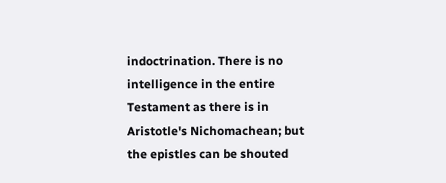indoctrination. There is no intelligence in the entire Testament as there is in Aristotle's Nichomachean; but the epistles can be shouted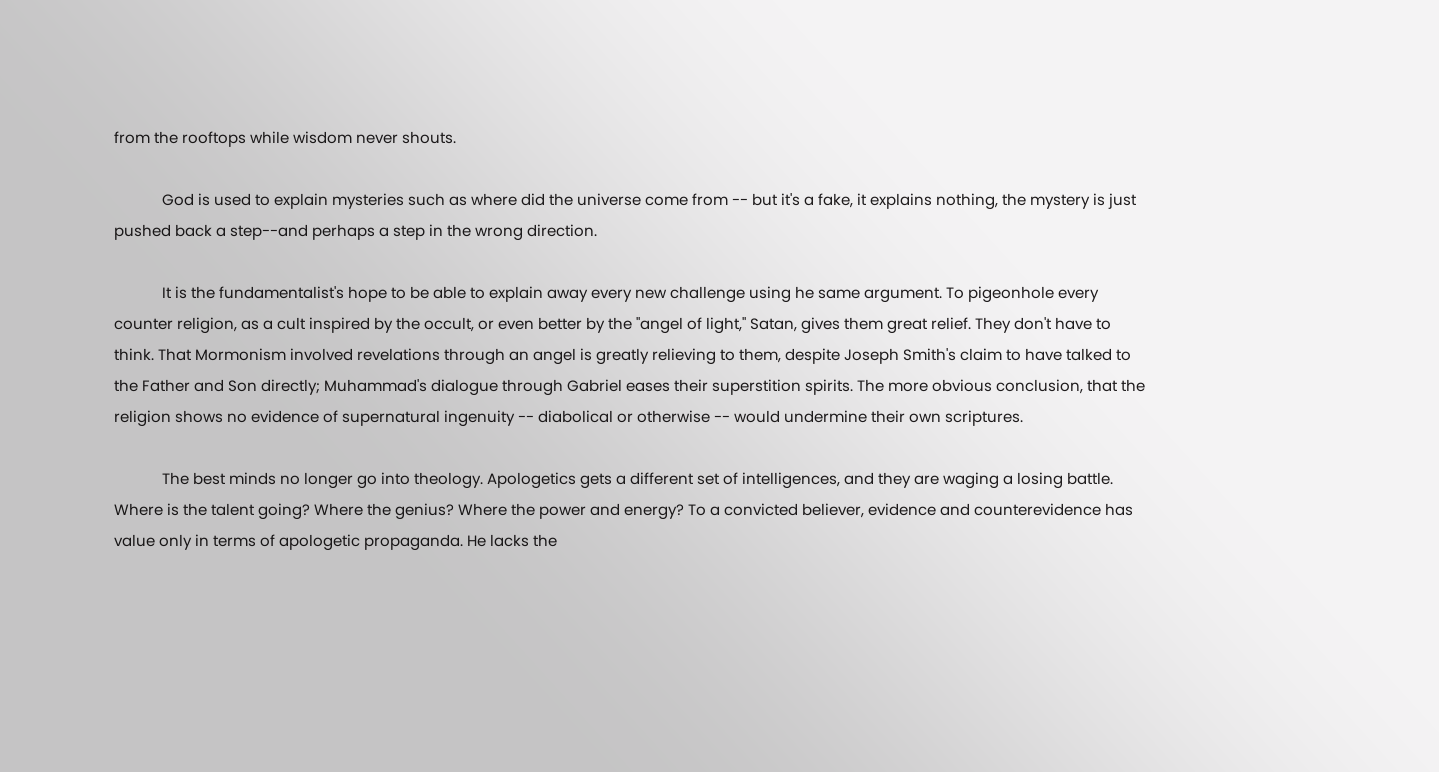from the rooftops while wisdom never shouts.

            God is used to explain mysteries such as where did the universe come from -- but it's a fake, it explains nothing, the mystery is just pushed back a step--and perhaps a step in the wrong direction.

            It is the fundamentalist's hope to be able to explain away every new challenge using he same argument. To pigeonhole every counter religion, as a cult inspired by the occult, or even better by the "angel of light," Satan, gives them great relief. They don't have to think. That Mormonism involved revelations through an angel is greatly relieving to them, despite Joseph Smith's claim to have talked to the Father and Son directly; Muhammad's dialogue through Gabriel eases their superstition spirits. The more obvious conclusion, that the religion shows no evidence of supernatural ingenuity -- diabolical or otherwise -- would undermine their own scriptures.

            The best minds no longer go into theology. Apologetics gets a different set of intelligences, and they are waging a losing battle. Where is the talent going? Where the genius? Where the power and energy? To a convicted believer, evidence and counterevidence has value only in terms of apologetic propaganda. He lacks the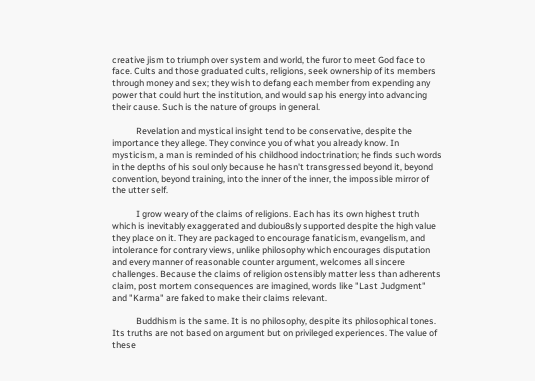creative jism to triumph over system and world, the furor to meet God face to face. Cults and those graduated cults, religions, seek ownership of its members through money and sex; they wish to defang each member from expending any power that could hurt the institution, and would sap his energy into advancing their cause. Such is the nature of groups in general.

            Revelation and mystical insight tend to be conservative, despite the importance they allege. They convince you of what you already know. In mysticism, a man is reminded of his childhood indoctrination; he finds such words in the depths of his soul only because he hasn't transgressed beyond it, beyond convention, beyond training, into the inner of the inner, the impossible mirror of the utter self.

            I grow weary of the claims of religions. Each has its own highest truth which is inevitably exaggerated and dubiou8sly supported despite the high value they place on it. They are packaged to encourage fanaticism, evangelism, and intolerance for contrary views, unlike philosophy which encourages disputation and every manner of reasonable counter argument, welcomes all sincere challenges. Because the claims of religion ostensibly matter less than adherents claim, post mortem consequences are imagined, words like "Last Judgment" and "Karma" are faked to make their claims relevant.

            Buddhism is the same. It is no philosophy, despite its philosophical tones. Its truths are not based on argument but on privileged experiences. The value of these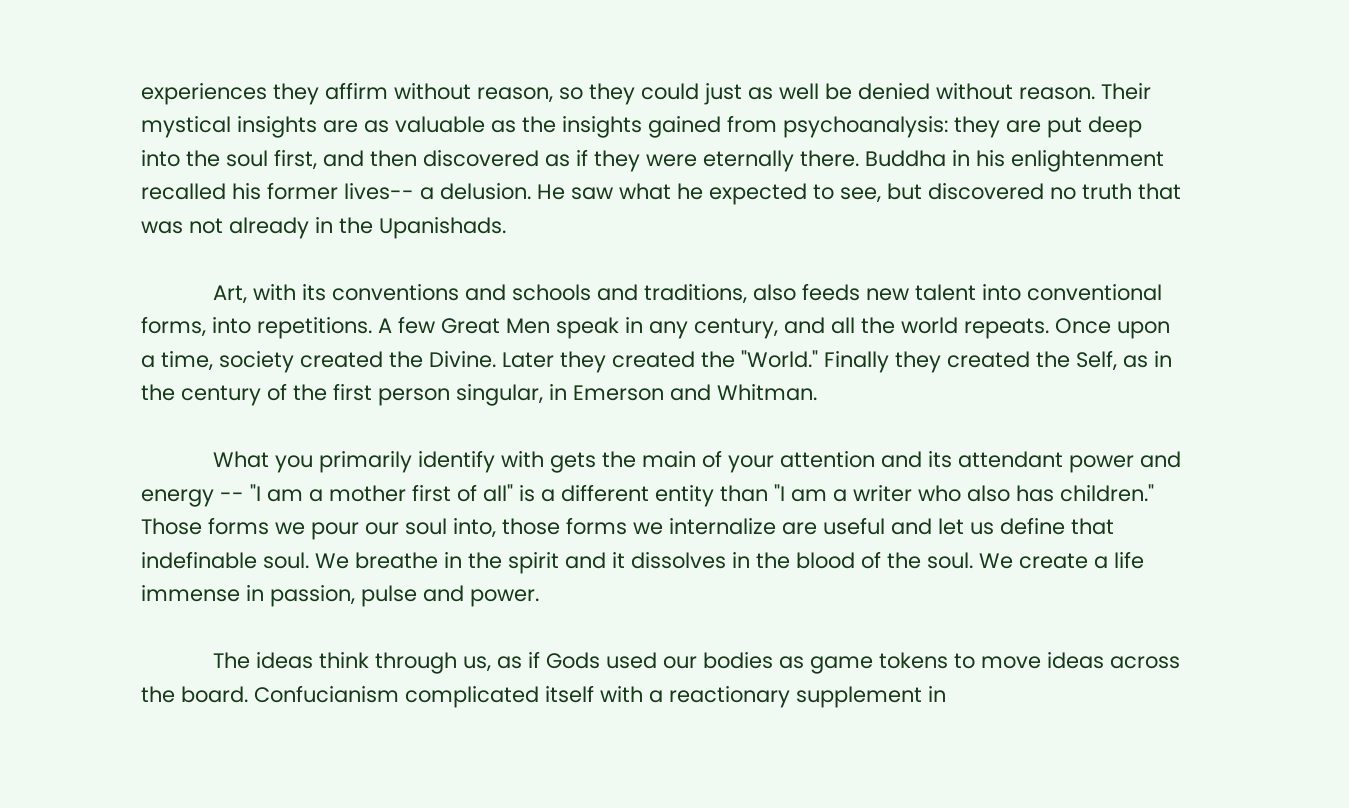experiences they affirm without reason, so they could just as well be denied without reason. Their mystical insights are as valuable as the insights gained from psychoanalysis: they are put deep into the soul first, and then discovered as if they were eternally there. Buddha in his enlightenment recalled his former lives-- a delusion. He saw what he expected to see, but discovered no truth that was not already in the Upanishads.

            Art, with its conventions and schools and traditions, also feeds new talent into conventional forms, into repetitions. A few Great Men speak in any century, and all the world repeats. Once upon a time, society created the Divine. Later they created the "World." Finally they created the Self, as in the century of the first person singular, in Emerson and Whitman.

            What you primarily identify with gets the main of your attention and its attendant power and energy -- "I am a mother first of all" is a different entity than "I am a writer who also has children." Those forms we pour our soul into, those forms we internalize are useful and let us define that indefinable soul. We breathe in the spirit and it dissolves in the blood of the soul. We create a life immense in passion, pulse and power.

            The ideas think through us, as if Gods used our bodies as game tokens to move ideas across the board. Confucianism complicated itself with a reactionary supplement in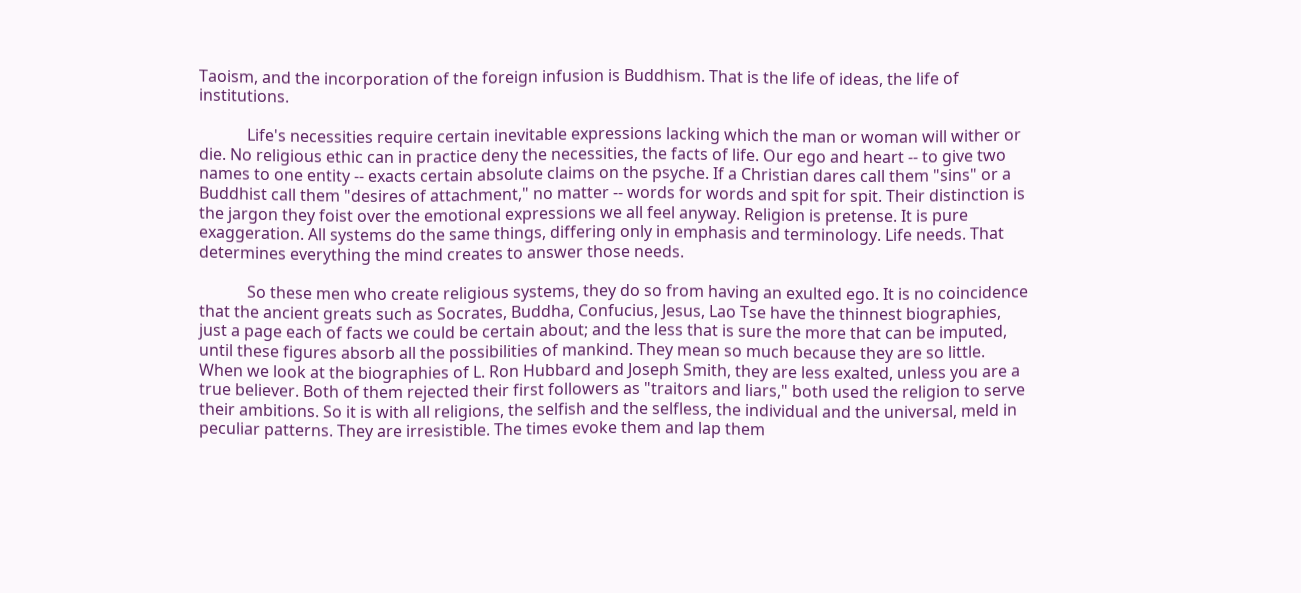Taoism, and the incorporation of the foreign infusion is Buddhism. That is the life of ideas, the life of institutions.

            Life's necessities require certain inevitable expressions lacking which the man or woman will wither or die. No religious ethic can in practice deny the necessities, the facts of life. Our ego and heart -- to give two names to one entity -- exacts certain absolute claims on the psyche. If a Christian dares call them "sins" or a Buddhist call them "desires of attachment," no matter -- words for words and spit for spit. Their distinction is the jargon they foist over the emotional expressions we all feel anyway. Religion is pretense. It is pure exaggeration. All systems do the same things, differing only in emphasis and terminology. Life needs. That determines everything the mind creates to answer those needs.

            So these men who create religious systems, they do so from having an exulted ego. It is no coincidence that the ancient greats such as Socrates, Buddha, Confucius, Jesus, Lao Tse have the thinnest biographies, just a page each of facts we could be certain about; and the less that is sure the more that can be imputed, until these figures absorb all the possibilities of mankind. They mean so much because they are so little. When we look at the biographies of L. Ron Hubbard and Joseph Smith, they are less exalted, unless you are a true believer. Both of them rejected their first followers as "traitors and liars," both used the religion to serve their ambitions. So it is with all religions, the selfish and the selfless, the individual and the universal, meld in peculiar patterns. They are irresistible. The times evoke them and lap them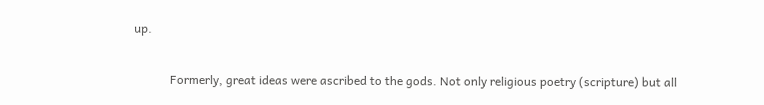up.

            Formerly, great ideas were ascribed to the gods. Not only religious poetry (scripture) but all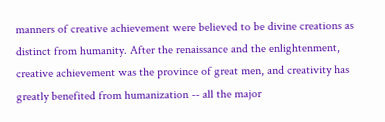manners of creative achievement were believed to be divine creations as distinct from humanity. After the renaissance and the enlightenment, creative achievement was the province of great men, and creativity has greatly benefited from humanization -- all the major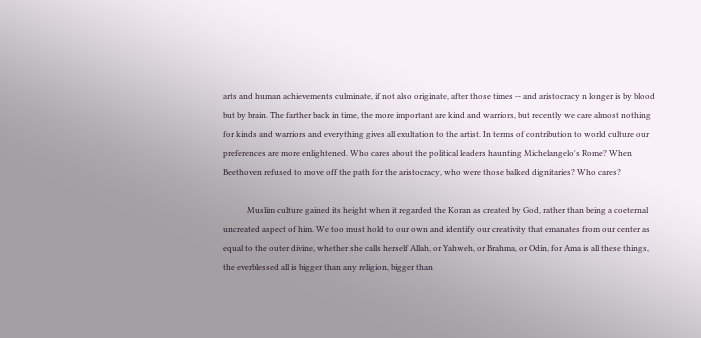arts and human achievements culminate, if not also originate, after those times -- and aristocracy n longer is by blood but by brain. The farther back in time, the more important are kind and warriors, but recently we care almost nothing for kinds and warriors and everything gives all exultation to the artist. In terms of contribution to world culture our preferences are more enlightened. Who cares about the political leaders haunting Michelangelo's Rome? When Beethoven refused to move off the path for the aristocracy, who were those balked dignitaries? Who cares?

            Muslim culture gained its height when it regarded the Koran as created by God, rather than being a coeternal uncreated aspect of him. We too must hold to our own and identify our creativity that emanates from our center as equal to the outer divine, whether she calls herself Allah, or Yahweh, or Brahma, or Odin, for Ama is all these things, the everblessed all is bigger than any religion, bigger than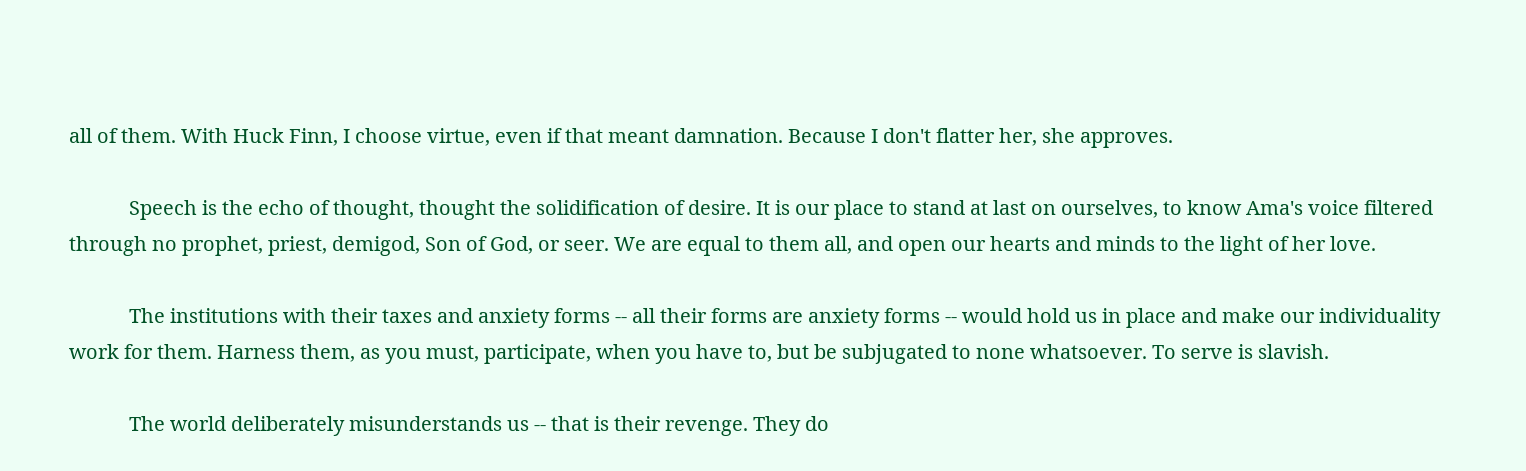all of them. With Huck Finn, I choose virtue, even if that meant damnation. Because I don't flatter her, she approves.

            Speech is the echo of thought, thought the solidification of desire. It is our place to stand at last on ourselves, to know Ama's voice filtered through no prophet, priest, demigod, Son of God, or seer. We are equal to them all, and open our hearts and minds to the light of her love.

            The institutions with their taxes and anxiety forms -- all their forms are anxiety forms -- would hold us in place and make our individuality work for them. Harness them, as you must, participate, when you have to, but be subjugated to none whatsoever. To serve is slavish.

            The world deliberately misunderstands us -- that is their revenge. They do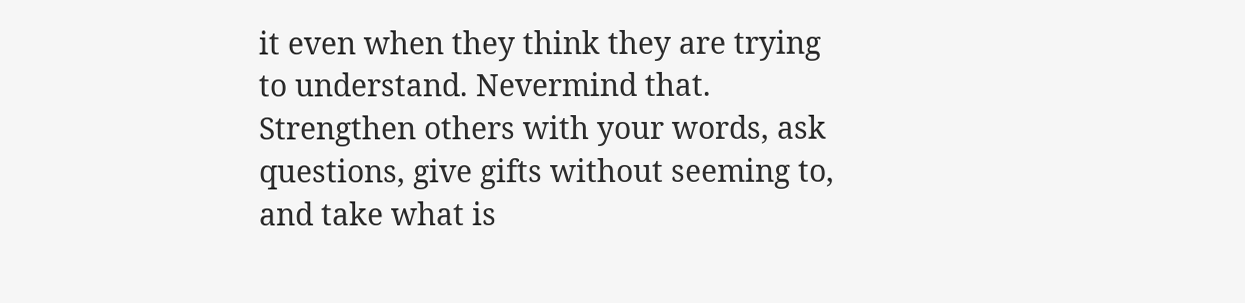it even when they think they are trying to understand. Nevermind that. Strengthen others with your words, ask questions, give gifts without seeming to, and take what is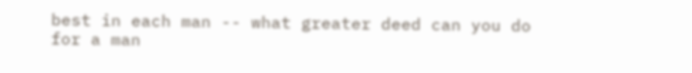best in each man -- what greater deed can you do for a man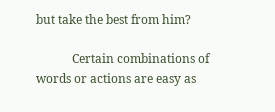but take the best from him?

            Certain combinations of words or actions are easy as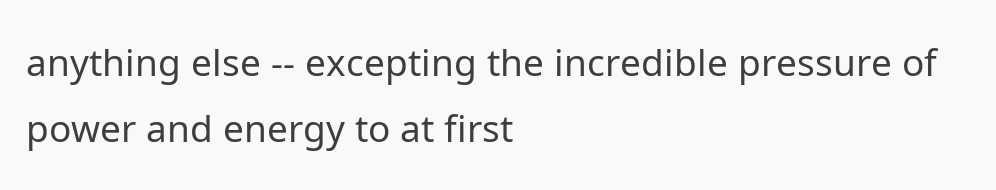anything else -- excepting the incredible pressure of power and energy to at first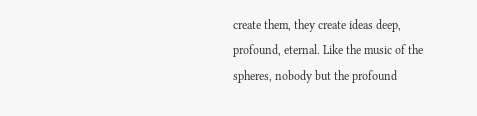create them, they create ideas deep, profound, eternal. Like the music of the spheres, nobody but the profound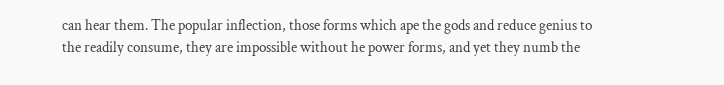can hear them. The popular inflection, those forms which ape the gods and reduce genius to the readily consume, they are impossible without he power forms, and yet they numb the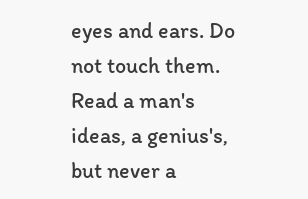eyes and ears. Do not touch them. Read a man's ideas, a genius's, but never a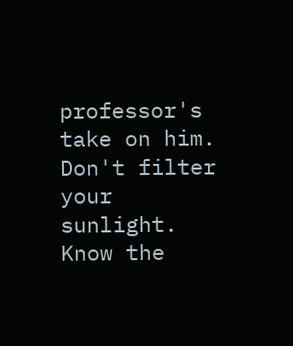professor's take on him. Don't filter your sunlight. Know the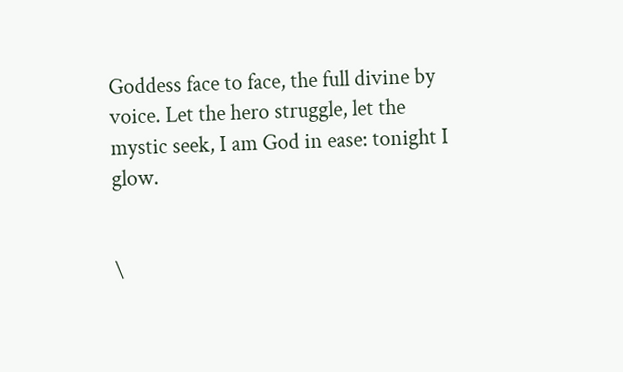Goddess face to face, the full divine by voice. Let the hero struggle, let the mystic seek, I am God in ease: tonight I glow.


\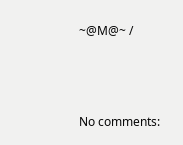~@M@~ /



No comments: